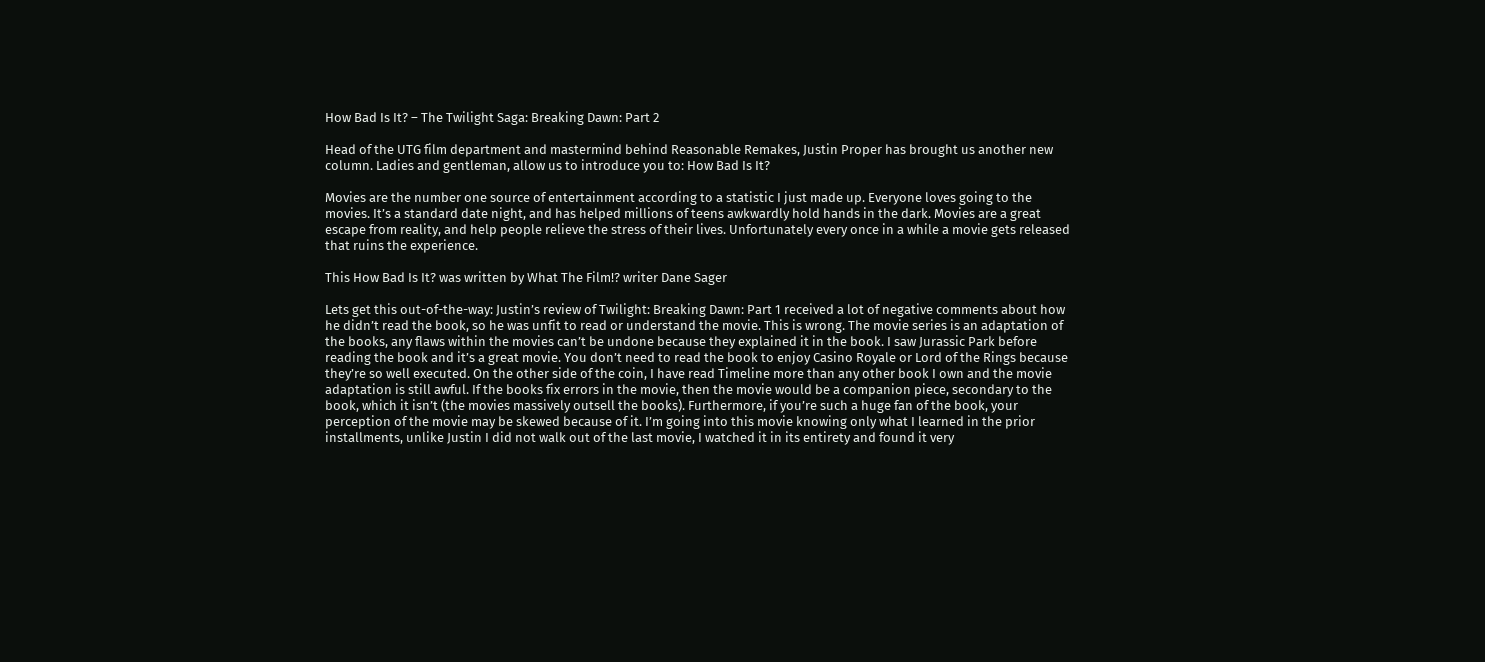How Bad Is It? – The Twilight Saga: Breaking Dawn: Part 2

Head of the UTG film department and mastermind behind Reasonable Remakes, Justin Proper has brought us another new column. Ladies and gentleman, allow us to introduce you to: How Bad Is It?

Movies are the number one source of entertainment according to a statistic I just made up. Everyone loves going to the movies. It’s a standard date night, and has helped millions of teens awkwardly hold hands in the dark. Movies are a great escape from reality, and help people relieve the stress of their lives. Unfortunately every once in a while a movie gets released that ruins the experience.

This How Bad Is It? was written by What The Film!? writer Dane Sager

Lets get this out-of-the-way: Justin’s review of Twilight: Breaking Dawn: Part 1 received a lot of negative comments about how he didn’t read the book, so he was unfit to read or understand the movie. This is wrong. The movie series is an adaptation of the books, any flaws within the movies can’t be undone because they explained it in the book. I saw Jurassic Park before reading the book and it’s a great movie. You don’t need to read the book to enjoy Casino Royale or Lord of the Rings because they’re so well executed. On the other side of the coin, I have read Timeline more than any other book I own and the movie adaptation is still awful. If the books fix errors in the movie, then the movie would be a companion piece, secondary to the book, which it isn’t (the movies massively outsell the books). Furthermore, if you’re such a huge fan of the book, your perception of the movie may be skewed because of it. I’m going into this movie knowing only what I learned in the prior installments, unlike Justin I did not walk out of the last movie, I watched it in its entirety and found it very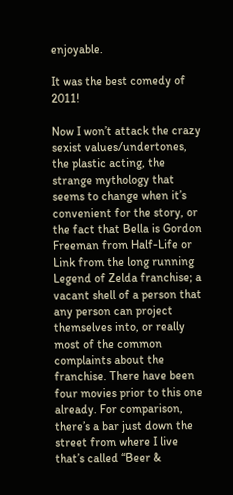enjoyable.

It was the best comedy of 2011!

Now I won’t attack the crazy sexist values/undertones, the plastic acting, the strange mythology that seems to change when it’s convenient for the story, or the fact that Bella is Gordon Freeman from Half-Life or Link from the long running Legend of Zelda franchise; a vacant shell of a person that any person can project themselves into, or really most of the common complaints about the franchise. There have been four movies prior to this one already. For comparison, there’s a bar just down the street from where I live that’s called “Beer &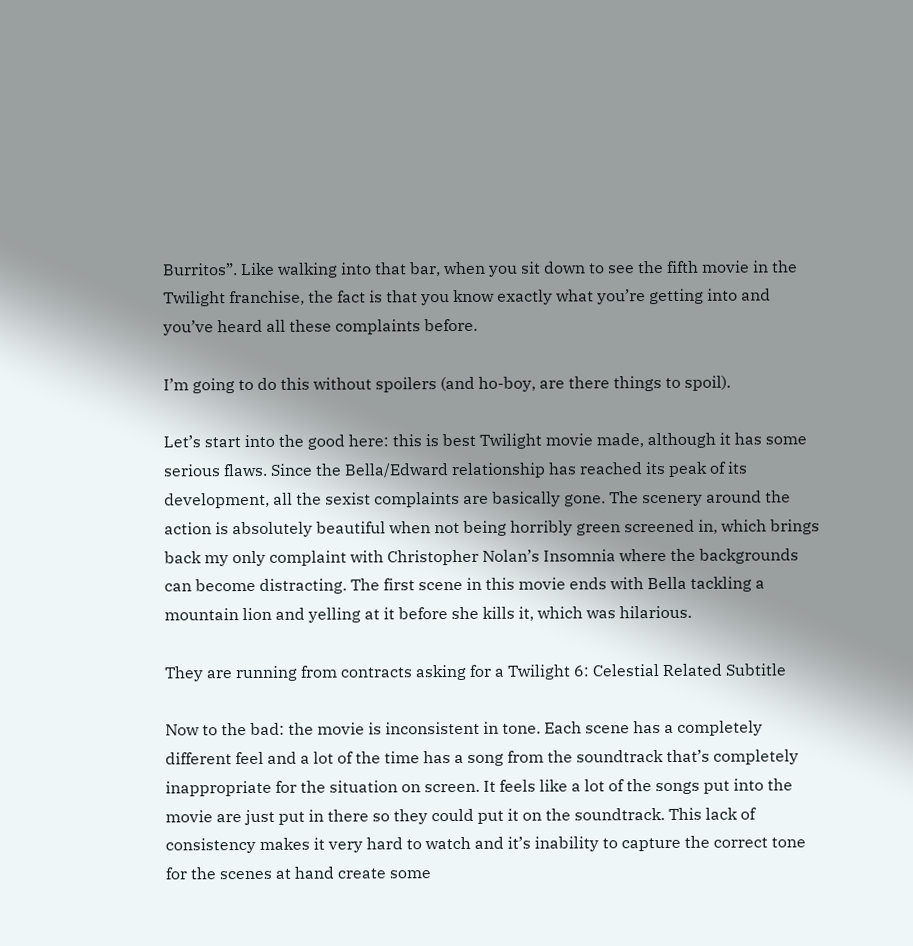Burritos”. Like walking into that bar, when you sit down to see the fifth movie in the Twilight franchise, the fact is that you know exactly what you’re getting into and you’ve heard all these complaints before.

I’m going to do this without spoilers (and ho-boy, are there things to spoil).

Let’s start into the good here: this is best Twilight movie made, although it has some serious flaws. Since the Bella/Edward relationship has reached its peak of its development, all the sexist complaints are basically gone. The scenery around the action is absolutely beautiful when not being horribly green screened in, which brings back my only complaint with Christopher Nolan’s Insomnia where the backgrounds can become distracting. The first scene in this movie ends with Bella tackling a mountain lion and yelling at it before she kills it, which was hilarious.

They are running from contracts asking for a Twilight 6: Celestial Related Subtitle

Now to the bad: the movie is inconsistent in tone. Each scene has a completely different feel and a lot of the time has a song from the soundtrack that’s completely inappropriate for the situation on screen. It feels like a lot of the songs put into the movie are just put in there so they could put it on the soundtrack. This lack of consistency makes it very hard to watch and it’s inability to capture the correct tone for the scenes at hand create some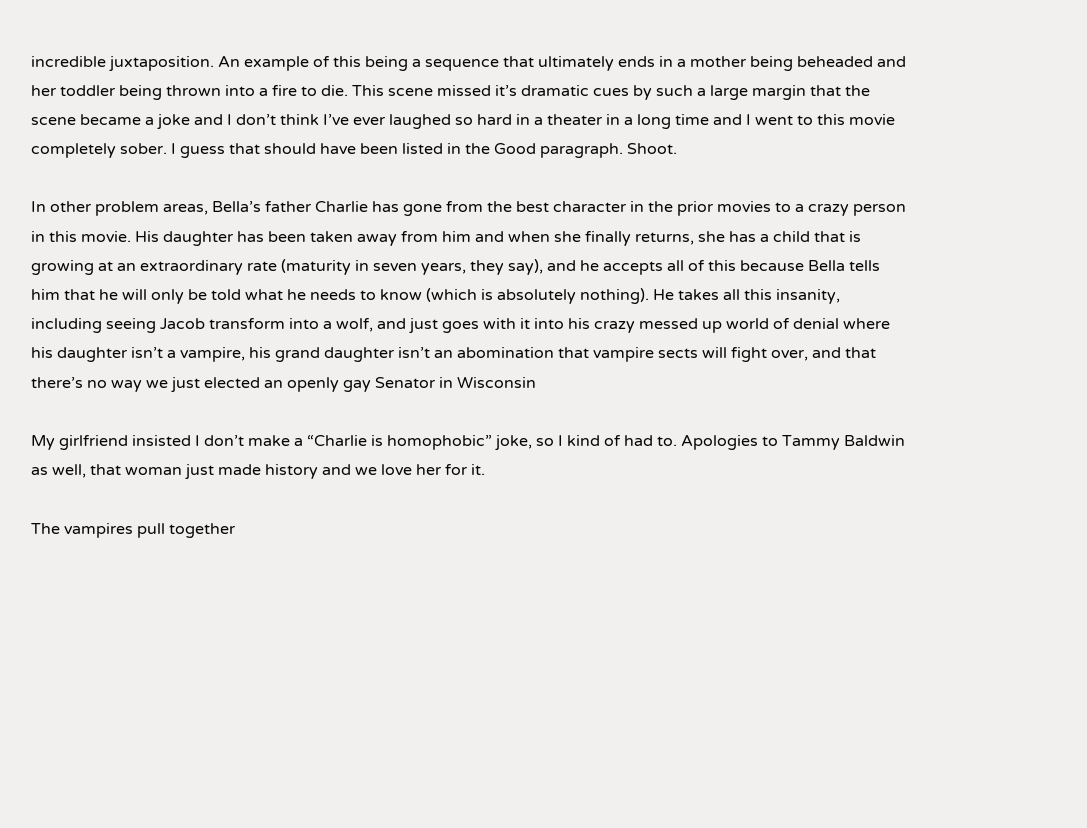incredible juxtaposition. An example of this being a sequence that ultimately ends in a mother being beheaded and her toddler being thrown into a fire to die. This scene missed it’s dramatic cues by such a large margin that the scene became a joke and I don’t think I’ve ever laughed so hard in a theater in a long time and I went to this movie completely sober. I guess that should have been listed in the Good paragraph. Shoot.

In other problem areas, Bella’s father Charlie has gone from the best character in the prior movies to a crazy person in this movie. His daughter has been taken away from him and when she finally returns, she has a child that is growing at an extraordinary rate (maturity in seven years, they say), and he accepts all of this because Bella tells him that he will only be told what he needs to know (which is absolutely nothing). He takes all this insanity, including seeing Jacob transform into a wolf, and just goes with it into his crazy messed up world of denial where his daughter isn’t a vampire, his grand daughter isn’t an abomination that vampire sects will fight over, and that there’s no way we just elected an openly gay Senator in Wisconsin

My girlfriend insisted I don’t make a “Charlie is homophobic” joke, so I kind of had to. Apologies to Tammy Baldwin as well, that woman just made history and we love her for it.

The vampires pull together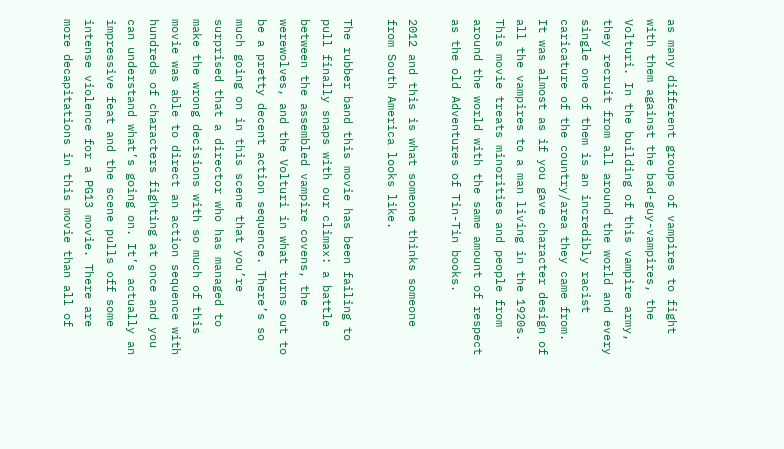as many different groups of vampires to fight with them against the bad-guy-vampires, the Volturi. In the building of this vampire army, they recruit from all around the world and every single one of them is an incredibly racist caricature of the country/area they came from. It was almost as if you gave character design of all the vampires to a man living in the 1920s. This movie treats minorities and people from around the world with the same amount of respect as the old Adventures of Tin-Tin books.

2012 and this is what someone thinks someone from South America looks like.

The rubber band this movie has been failing to pull finally snaps with our climax: a battle between the assembled vampire covens, the werewolves, and the Volturi in what turns out to be a pretty decent action sequence. There’s so much going on in this scene that you’re surprised that a director who has managed to make the wrong decisions with so much of this movie was able to direct an action sequence with hundreds of characters fighting at once and you can understand what’s going on. It’s actually an impressive feat and the scene pulls off some intense violence for a PG13 movie. There are more decapitations in this movie than all of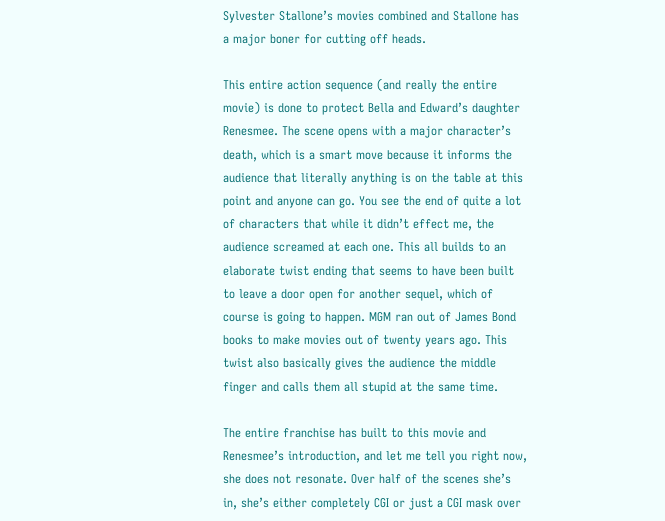Sylvester Stallone’s movies combined and Stallone has a major boner for cutting off heads.

This entire action sequence (and really the entire movie) is done to protect Bella and Edward’s daughter Renesmee. The scene opens with a major character’s death, which is a smart move because it informs the audience that literally anything is on the table at this point and anyone can go. You see the end of quite a lot of characters that while it didn’t effect me, the audience screamed at each one. This all builds to an elaborate twist ending that seems to have been built to leave a door open for another sequel, which of course is going to happen. MGM ran out of James Bond books to make movies out of twenty years ago. This twist also basically gives the audience the middle finger and calls them all stupid at the same time.

The entire franchise has built to this movie and Renesmee’s introduction, and let me tell you right now, she does not resonate. Over half of the scenes she’s in, she’s either completely CGI or just a CGI mask over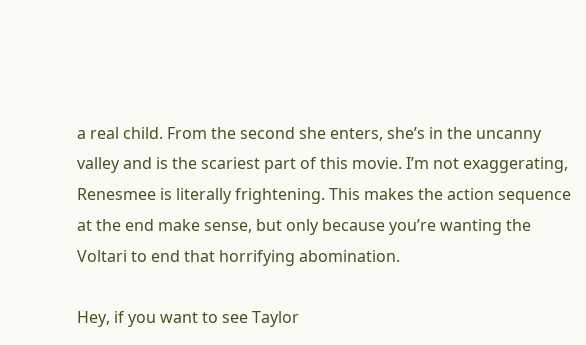a real child. From the second she enters, she’s in the uncanny valley and is the scariest part of this movie. I’m not exaggerating, Renesmee is literally frightening. This makes the action sequence at the end make sense, but only because you’re wanting the Voltari to end that horrifying abomination.

Hey, if you want to see Taylor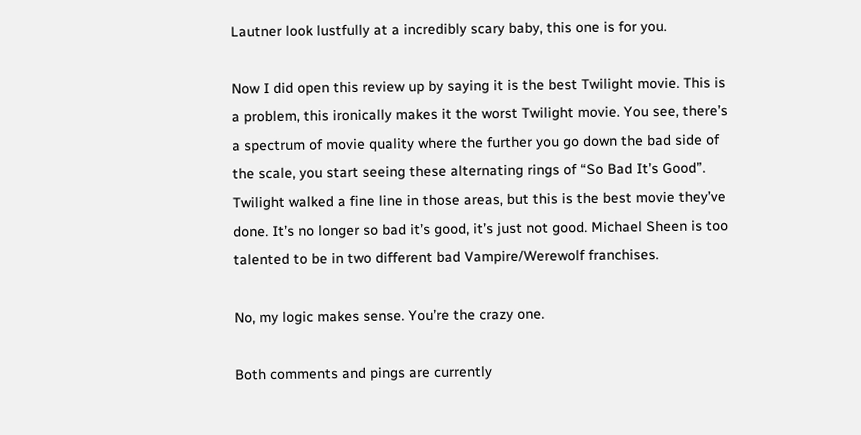Lautner look lustfully at a incredibly scary baby, this one is for you.

Now I did open this review up by saying it is the best Twilight movie. This is a problem, this ironically makes it the worst Twilight movie. You see, there’s a spectrum of movie quality where the further you go down the bad side of the scale, you start seeing these alternating rings of “So Bad It’s Good”. Twilight walked a fine line in those areas, but this is the best movie they’ve done. It’s no longer so bad it’s good, it’s just not good. Michael Sheen is too talented to be in two different bad Vampire/Werewolf franchises.

No, my logic makes sense. You’re the crazy one.

Both comments and pings are currently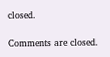closed.

Comments are closed.